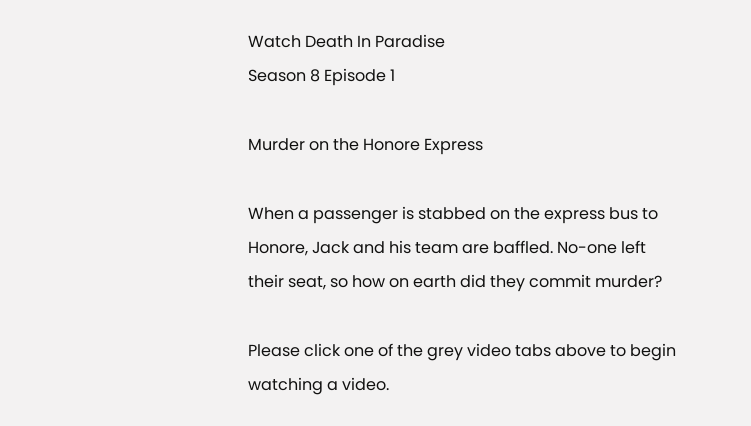Watch Death In Paradise
Season 8 Episode 1

Murder on the Honore Express

When a passenger is stabbed on the express bus to Honore, Jack and his team are baffled. No-one left their seat, so how on earth did they commit murder?

Please click one of the grey video tabs above to begin watching a video.